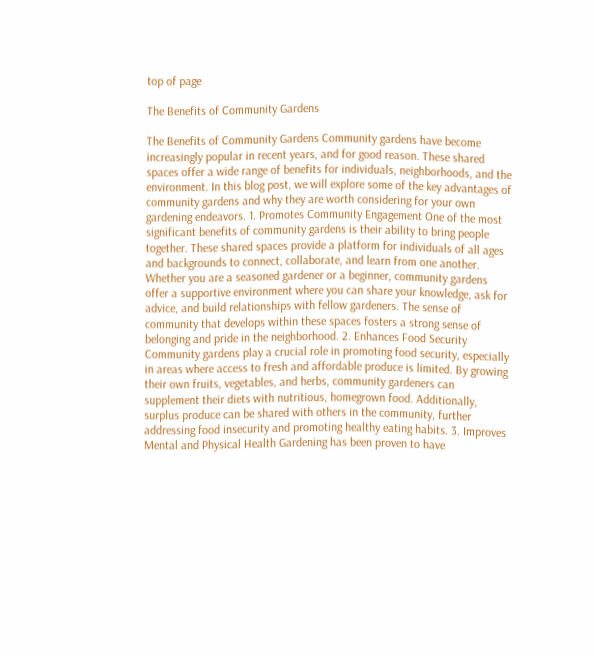top of page

The Benefits of Community Gardens

The Benefits of Community Gardens Community gardens have become increasingly popular in recent years, and for good reason. These shared spaces offer a wide range of benefits for individuals, neighborhoods, and the environment. In this blog post, we will explore some of the key advantages of community gardens and why they are worth considering for your own gardening endeavors. 1. Promotes Community Engagement One of the most significant benefits of community gardens is their ability to bring people together. These shared spaces provide a platform for individuals of all ages and backgrounds to connect, collaborate, and learn from one another. Whether you are a seasoned gardener or a beginner, community gardens offer a supportive environment where you can share your knowledge, ask for advice, and build relationships with fellow gardeners. The sense of community that develops within these spaces fosters a strong sense of belonging and pride in the neighborhood. 2. Enhances Food Security Community gardens play a crucial role in promoting food security, especially in areas where access to fresh and affordable produce is limited. By growing their own fruits, vegetables, and herbs, community gardeners can supplement their diets with nutritious, homegrown food. Additionally, surplus produce can be shared with others in the community, further addressing food insecurity and promoting healthy eating habits. 3. Improves Mental and Physical Health Gardening has been proven to have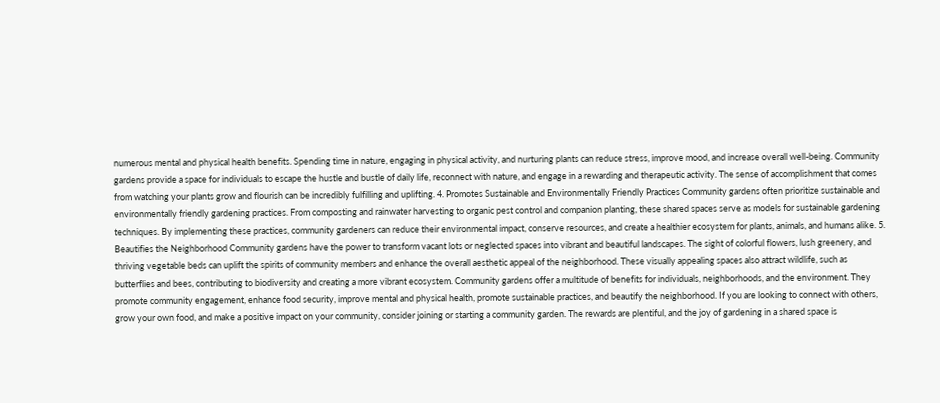numerous mental and physical health benefits. Spending time in nature, engaging in physical activity, and nurturing plants can reduce stress, improve mood, and increase overall well-being. Community gardens provide a space for individuals to escape the hustle and bustle of daily life, reconnect with nature, and engage in a rewarding and therapeutic activity. The sense of accomplishment that comes from watching your plants grow and flourish can be incredibly fulfilling and uplifting. 4. Promotes Sustainable and Environmentally Friendly Practices Community gardens often prioritize sustainable and environmentally friendly gardening practices. From composting and rainwater harvesting to organic pest control and companion planting, these shared spaces serve as models for sustainable gardening techniques. By implementing these practices, community gardeners can reduce their environmental impact, conserve resources, and create a healthier ecosystem for plants, animals, and humans alike. 5. Beautifies the Neighborhood Community gardens have the power to transform vacant lots or neglected spaces into vibrant and beautiful landscapes. The sight of colorful flowers, lush greenery, and thriving vegetable beds can uplift the spirits of community members and enhance the overall aesthetic appeal of the neighborhood. These visually appealing spaces also attract wildlife, such as butterflies and bees, contributing to biodiversity and creating a more vibrant ecosystem. Community gardens offer a multitude of benefits for individuals, neighborhoods, and the environment. They promote community engagement, enhance food security, improve mental and physical health, promote sustainable practices, and beautify the neighborhood. If you are looking to connect with others, grow your own food, and make a positive impact on your community, consider joining or starting a community garden. The rewards are plentiful, and the joy of gardening in a shared space is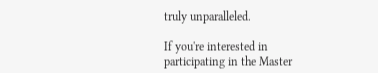truly unparalleled.

If you're interested in participating in the Master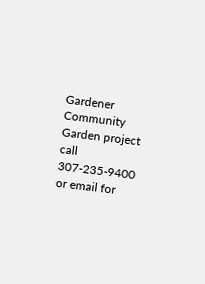Gardener Community Garden project call 307-235-9400 or email for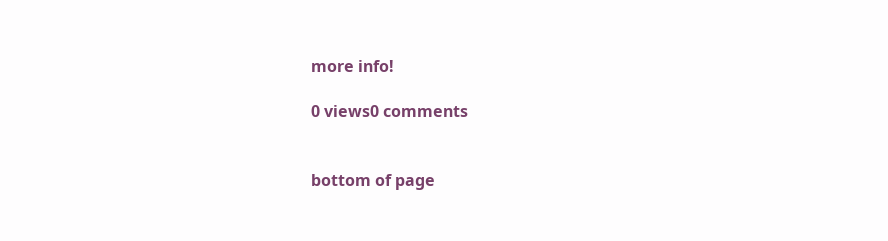more info!

0 views0 comments


bottom of page